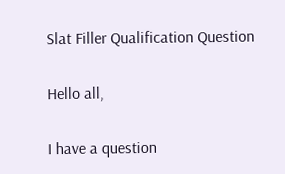Slat Filler Qualification Question

Hello all,

I have a question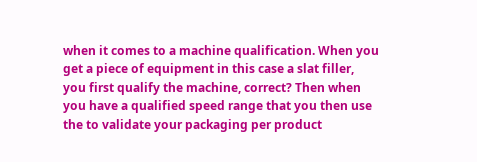when it comes to a machine qualification. When you get a piece of equipment in this case a slat filler, you first qualify the machine, correct? Then when you have a qualified speed range that you then use the to validate your packaging per product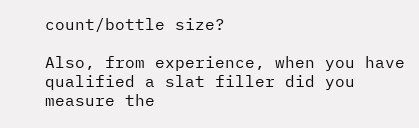count/bottle size?

Also, from experience, when you have qualified a slat filler did you measure the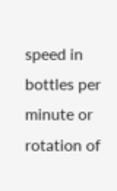speed in bottles per minute or rotation of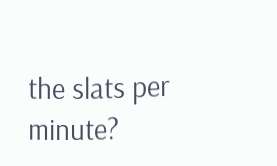the slats per minute?